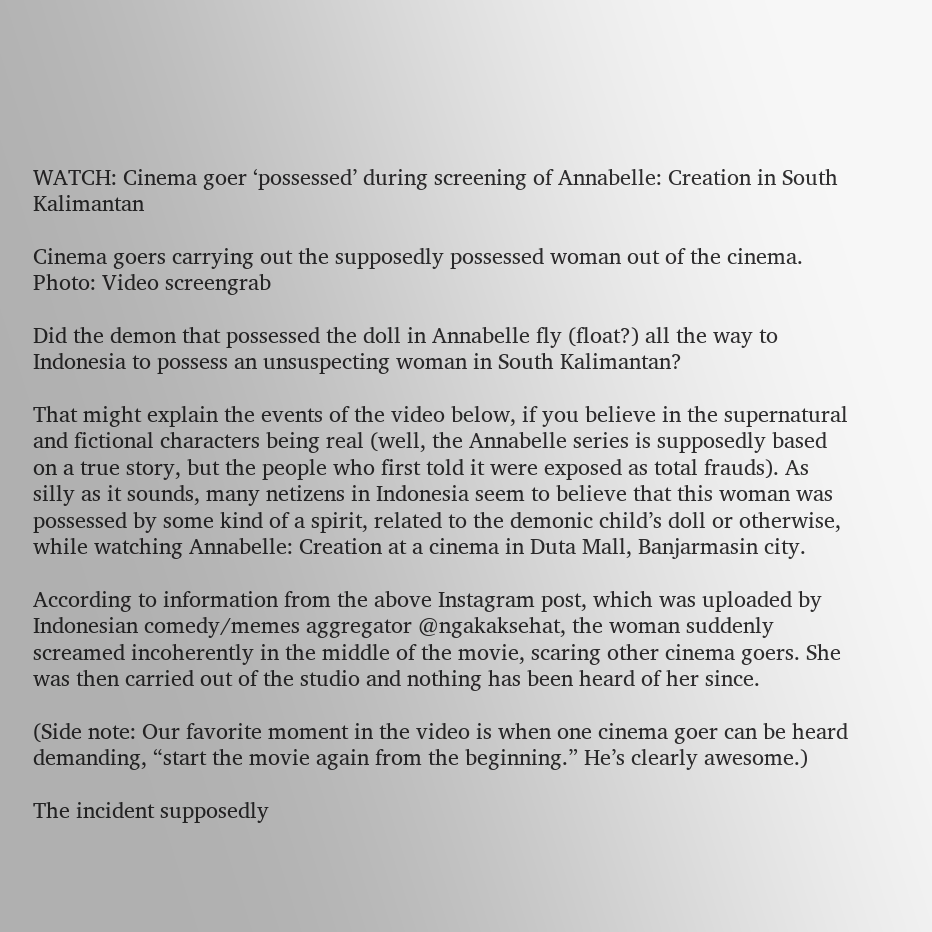WATCH: Cinema goer ‘possessed’ during screening of Annabelle: Creation in South Kalimantan

Cinema goers carrying out the supposedly possessed woman out of the cinema. Photo: Video screengrab

Did the demon that possessed the doll in Annabelle fly (float?) all the way to Indonesia to possess an unsuspecting woman in South Kalimantan?

That might explain the events of the video below, if you believe in the supernatural and fictional characters being real (well, the Annabelle series is supposedly based on a true story, but the people who first told it were exposed as total frauds). As silly as it sounds, many netizens in Indonesia seem to believe that this woman was possessed by some kind of a spirit, related to the demonic child’s doll or otherwise, while watching Annabelle: Creation at a cinema in Duta Mall, Banjarmasin city.

According to information from the above Instagram post, which was uploaded by Indonesian comedy/memes aggregator @ngakaksehat, the woman suddenly screamed incoherently in the middle of the movie, scaring other cinema goers. She was then carried out of the studio and nothing has been heard of her since.

(Side note: Our favorite moment in the video is when one cinema goer can be heard demanding, “start the movie again from the beginning.” He’s clearly awesome.)

The incident supposedly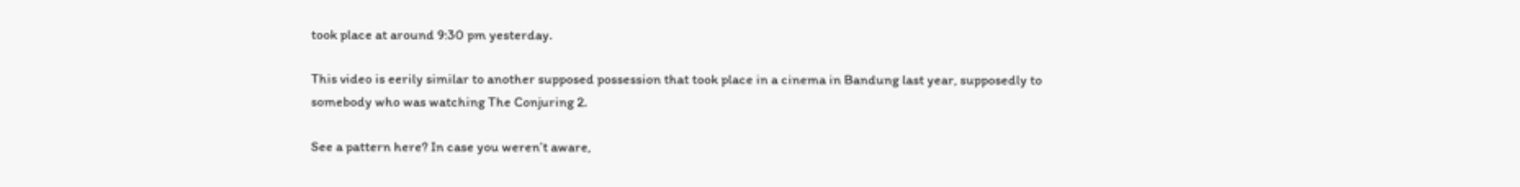took place at around 9:30 pm yesterday.

This video is eerily similar to another supposed possession that took place in a cinema in Bandung last year, supposedly to somebody who was watching The Conjuring 2.

See a pattern here? In case you weren’t aware,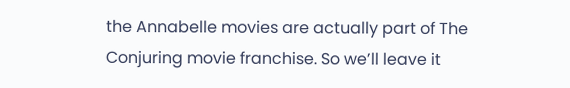the Annabelle movies are actually part of The Conjuring movie franchise. So we’ll leave it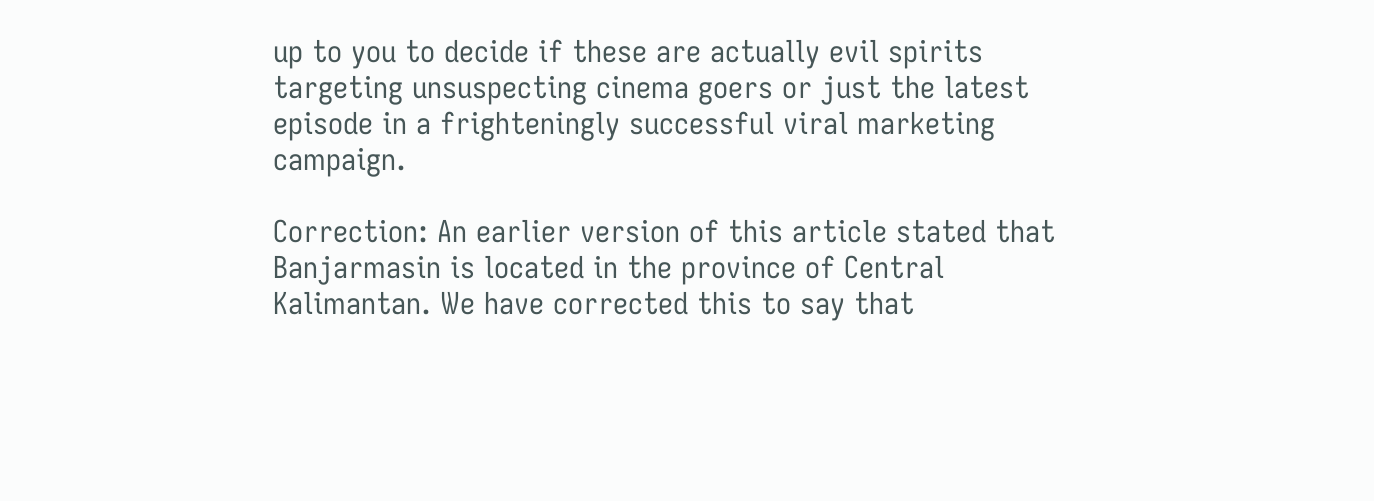up to you to decide if these are actually evil spirits targeting unsuspecting cinema goers or just the latest episode in a frighteningly successful viral marketing campaign.

Correction: An earlier version of this article stated that Banjarmasin is located in the province of Central Kalimantan. We have corrected this to say that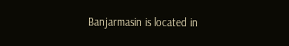Banjarmasin is located in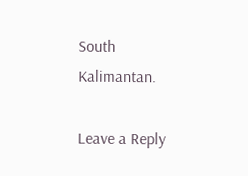South Kalimantan.

Leave a Reply